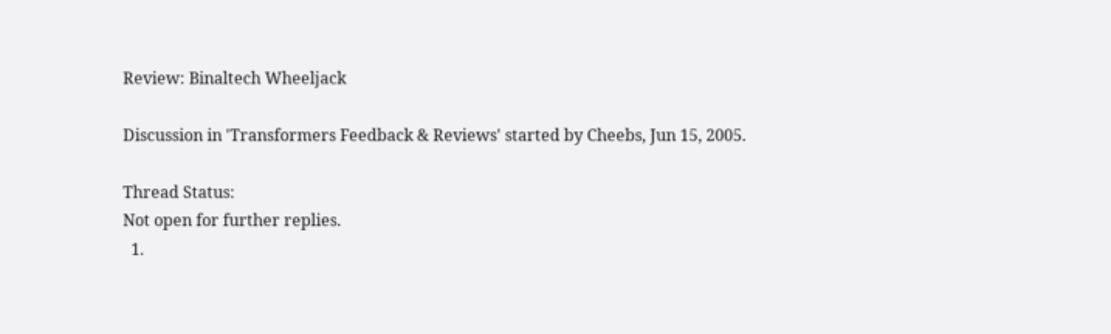Review: Binaltech Wheeljack

Discussion in 'Transformers Feedback & Reviews' started by Cheebs, Jun 15, 2005.

Thread Status:
Not open for further replies.
  1.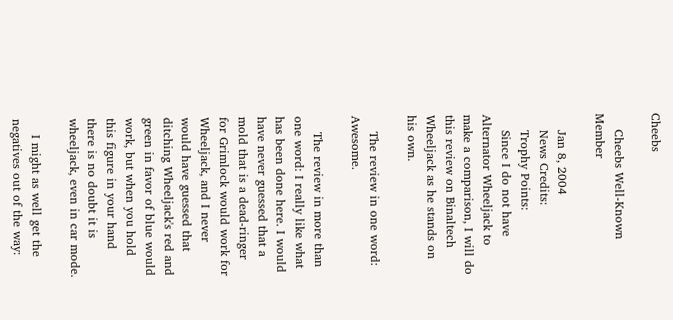Cheebs

    Cheebs Well-Known Member

    Jan 8, 2004
    News Credits:
    Trophy Points:
    Since I do not have Alternator Wheeljack to make a comparison, I will do this review on Binaltech Wheeljack as he stands on his own.

    The review in one word: Awesome.

    The review in more than one word: I really like what has been done here. I would have never guessed that a mold that is a dead-ringer for Grimlock would work for Wheeljack, and I never would have guessed that ditching Wheeljack's red and green in favor of blue would work, but when you hold this figure in your hand there is no doubt it is wheeljack, even in car mode.

    I might as well get the negatives out of the way: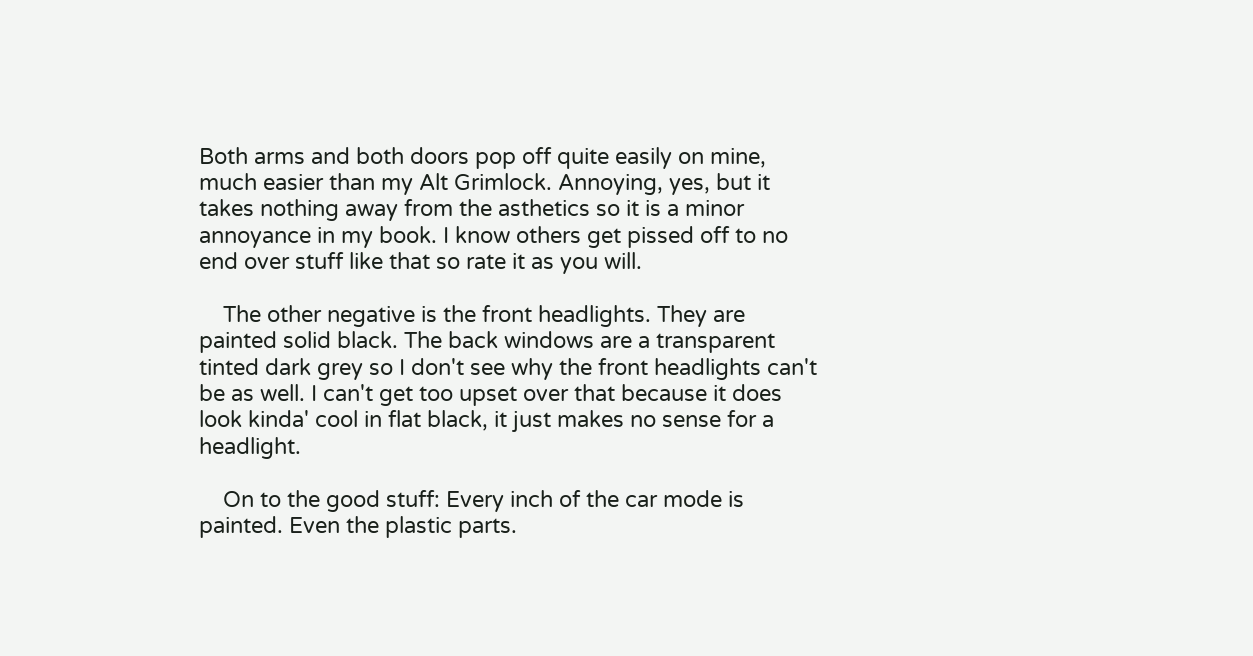Both arms and both doors pop off quite easily on mine, much easier than my Alt Grimlock. Annoying, yes, but it takes nothing away from the asthetics so it is a minor annoyance in my book. I know others get pissed off to no end over stuff like that so rate it as you will.

    The other negative is the front headlights. They are painted solid black. The back windows are a transparent tinted dark grey so I don't see why the front headlights can't be as well. I can't get too upset over that because it does look kinda' cool in flat black, it just makes no sense for a headlight.

    On to the good stuff: Every inch of the car mode is painted. Even the plastic parts.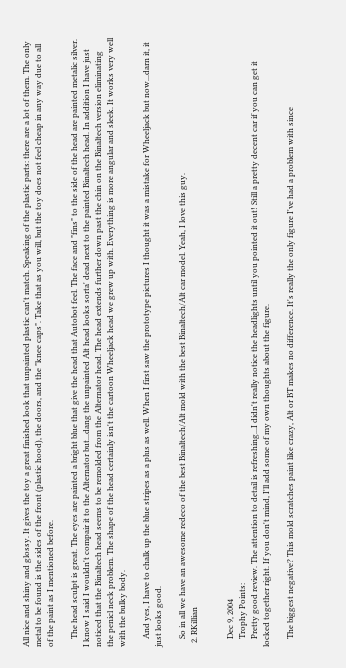All nice and shiny and glossy. It gives the toy a great finished look that unpainted plastic can't match. Speaking of the plastic parts: there are a lot of them. The only metal to be found is the sides of the front (plastic hood), the doors, and the "knee caps". Take that as you will, but the toy does not feel cheap in any way due to all of the paint as I mentioned before.

    The head sculpt is great. The eyes are painted a bright blue that give the head that Autobot feel. The face and "fins" to the side of the head are painted metalic silver. I know I said I wouldn't compair it to the Alternator but...dang the unpainted Alt head looks sorta' dead next to the painted Binaltech head. In addition I have just noticed that the Binaltech head seems to be remolded from the Alternator head. The head extends further down past the chin on the Binaltech version eliminating the penicl neck problem. The shape of the head certainly isn't the cartoon Wheeljack head we grew up with. Everything is more angular and sleek. It works very well with the bulky body.

    And yes, I have to chalk up the blue stripes as a plus as well. When I first saw the prototype pictures I thought it was a mistake for Wheeljack but now...darn it, it just looks good.

    So in all we have an awesome redeco of the best Binaltech/Alt mold with the best Binaltech/Alt car model. Yeah, I love this guy.
  2. RKillian


    Dec 9, 2004
    Trophy Points:
    Pretty good review. The attention to detail is refreshing...I didn't really notice the headlights until you pointed it out! Still a pretty decent car if you can get it locked together right. If you don't mind, I'll add some of my own thoughts about the figure.

    The biggest negative? This mold scratches paint like crazy, Alt or BT makes no difference. It's really the only figure I've had a problem with since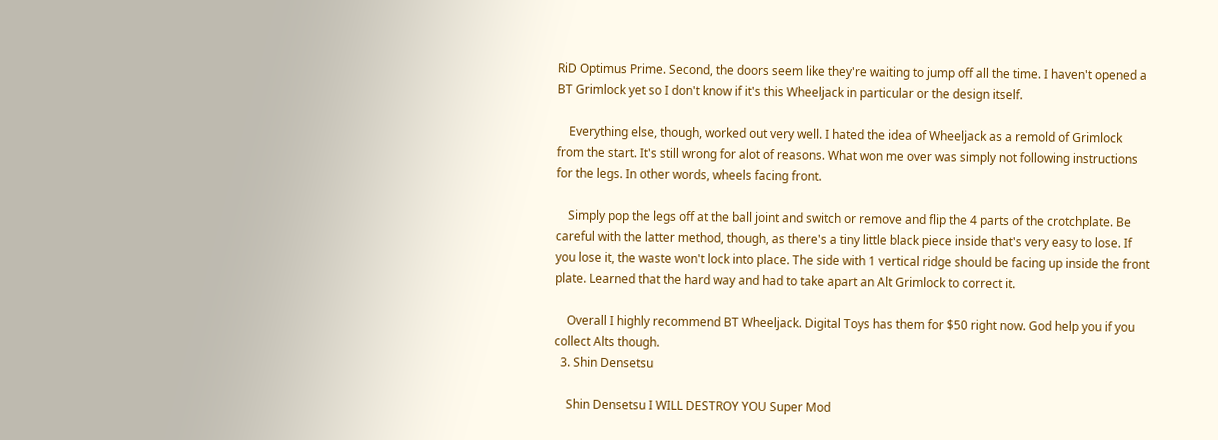RiD Optimus Prime. Second, the doors seem like they're waiting to jump off all the time. I haven't opened a BT Grimlock yet so I don't know if it's this Wheeljack in particular or the design itself.

    Everything else, though, worked out very well. I hated the idea of Wheeljack as a remold of Grimlock from the start. It's still wrong for alot of reasons. What won me over was simply not following instructions for the legs. In other words, wheels facing front.

    Simply pop the legs off at the ball joint and switch or remove and flip the 4 parts of the crotchplate. Be careful with the latter method, though, as there's a tiny little black piece inside that's very easy to lose. If you lose it, the waste won't lock into place. The side with 1 vertical ridge should be facing up inside the front plate. Learned that the hard way and had to take apart an Alt Grimlock to correct it.

    Overall I highly recommend BT Wheeljack. Digital Toys has them for $50 right now. God help you if you collect Alts though.
  3. Shin Densetsu

    Shin Densetsu I WILL DESTROY YOU Super Mod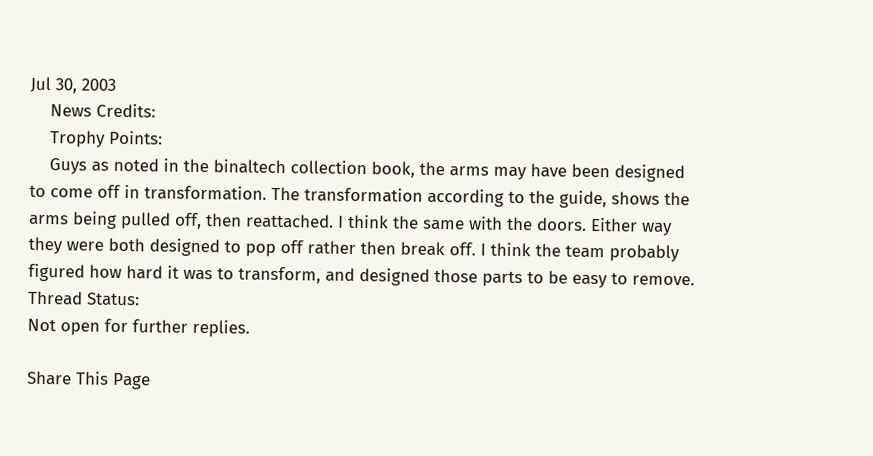Jul 30, 2003
    News Credits:
    Trophy Points:
    Guys as noted in the binaltech collection book, the arms may have been designed to come off in transformation. The transformation according to the guide, shows the arms being pulled off, then reattached. I think the same with the doors. Either way they were both designed to pop off rather then break off. I think the team probably figured how hard it was to transform, and designed those parts to be easy to remove.
Thread Status:
Not open for further replies.

Share This Page